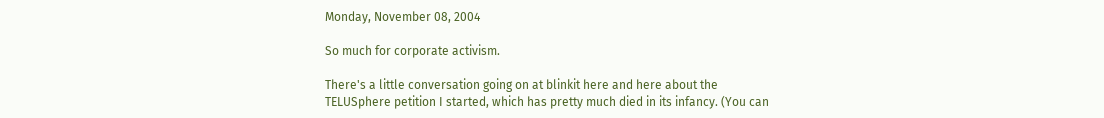Monday, November 08, 2004

So much for corporate activism.

There's a little conversation going on at blinkit here and here about the TELUSphere petition I started, which has pretty much died in its infancy. (You can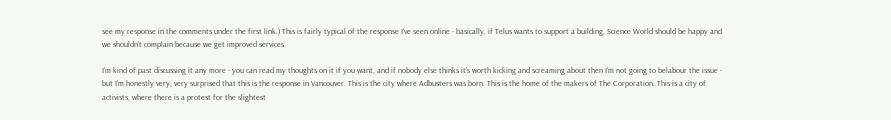see my response in the comments under the first link.) This is fairly typical of the response I've seen online - basically, if Telus wants to support a building, Science World should be happy and we shouldn't complain because we get improved services.

I'm kind of past discussing it any more - you can read my thoughts on it if you want, and if nobody else thinks it's worth kicking and screaming about then I'm not going to belabour the issue - but I'm honestly very, very surprised that this is the response in Vancouver. This is the city where Adbusters was born. This is the home of the makers of The Corporation. This is a city of activists, where there is a protest for the slightest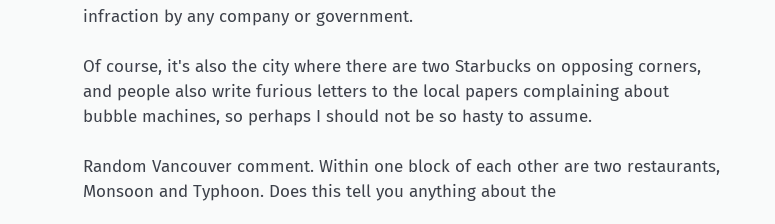infraction by any company or government.

Of course, it's also the city where there are two Starbucks on opposing corners, and people also write furious letters to the local papers complaining about bubble machines, so perhaps I should not be so hasty to assume.

Random Vancouver comment. Within one block of each other are two restaurants, Monsoon and Typhoon. Does this tell you anything about the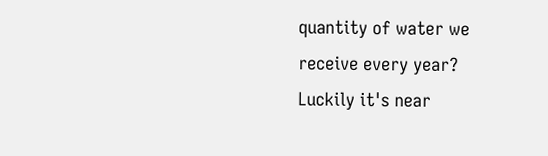quantity of water we receive every year? Luckily it's near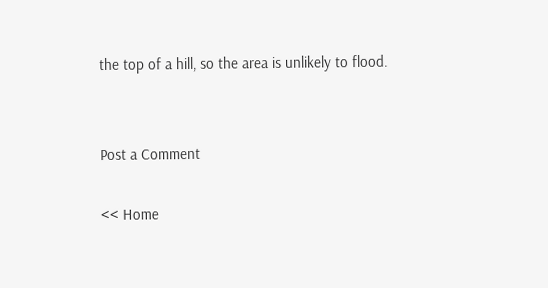the top of a hill, so the area is unlikely to flood.


Post a Comment

<< Home